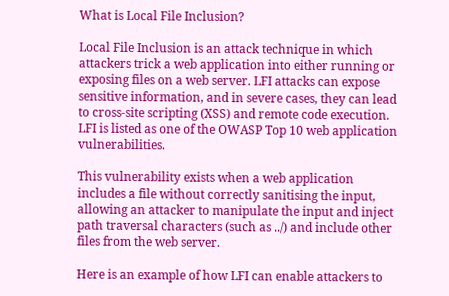What is Local File Inclusion?

Local File Inclusion is an attack technique in which attackers trick a web application into either running or exposing files on a web server. LFI attacks can expose sensitive information, and in severe cases, they can lead to cross-site scripting (XSS) and remote code execution. LFI is listed as one of the OWASP Top 10 web application vulnerabilities.

This vulnerability exists when a web application includes a file without correctly sanitising the input, allowing an attacker to manipulate the input and inject path traversal characters (such as ../) and include other files from the web server.

Here is an example of how LFI can enable attackers to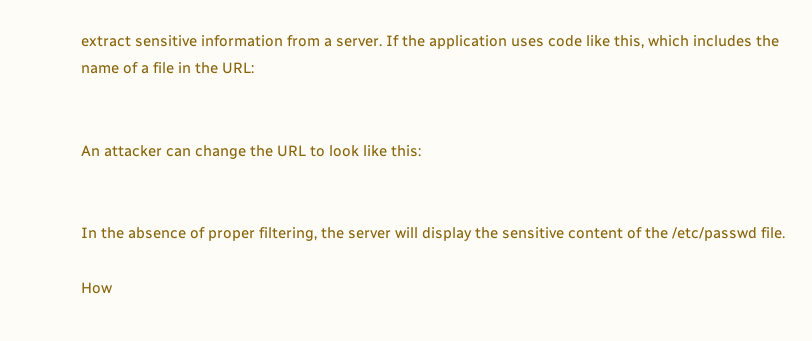extract sensitive information from a server. If the application uses code like this, which includes the name of a file in the URL:


An attacker can change the URL to look like this:


In the absence of proper filtering, the server will display the sensitive content of the /etc/passwd file.

How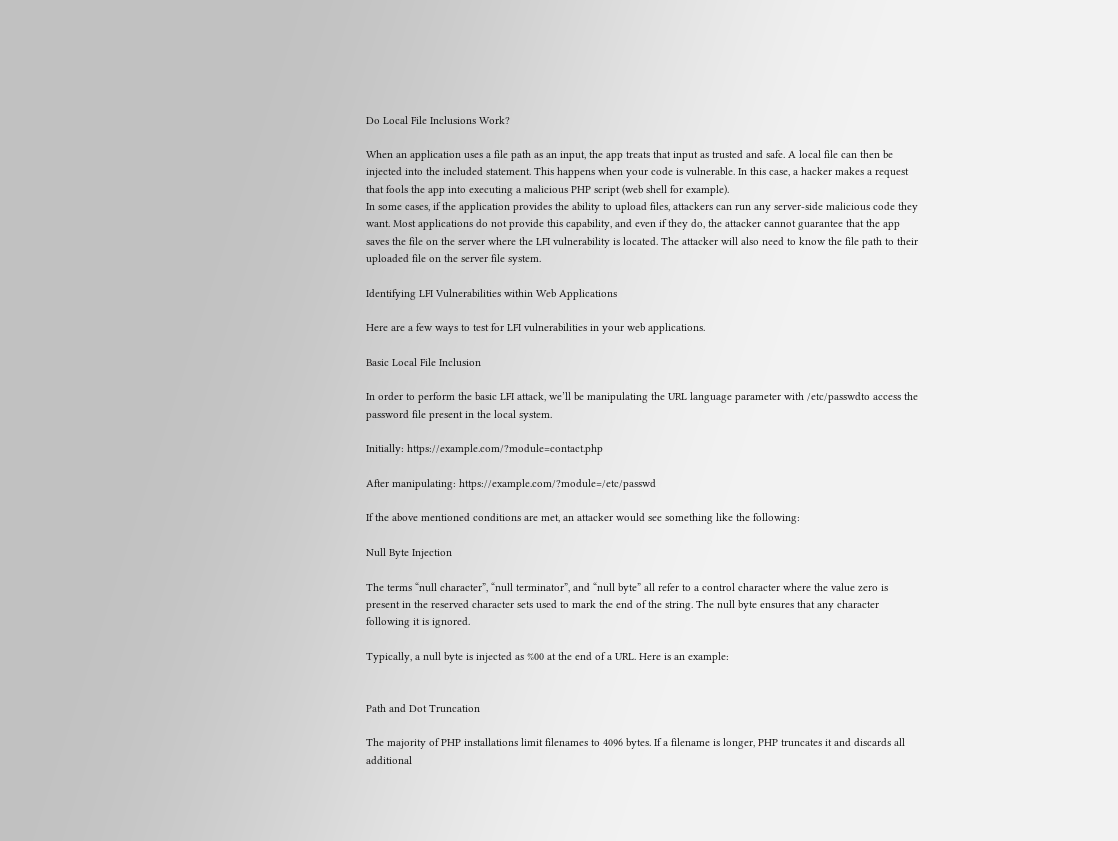Do Local File Inclusions Work?

When an application uses a file path as an input, the app treats that input as trusted and safe. A local file can then be injected into the included statement. This happens when your code is vulnerable. In this case, a hacker makes a request that fools the app into executing a malicious PHP script (web shell for example).
In some cases, if the application provides the ability to upload files, attackers can run any server-side malicious code they want. Most applications do not provide this capability, and even if they do, the attacker cannot guarantee that the app saves the file on the server where the LFI vulnerability is located. The attacker will also need to know the file path to their uploaded file on the server file system.

Identifying LFI Vulnerabilities within Web Applications

Here are a few ways to test for LFI vulnerabilities in your web applications.

Basic Local File Inclusion

In order to perform the basic LFI attack, we’ll be manipulating the URL language parameter with /etc/passwdto access the password file present in the local system.

Initially: https://example.com/?module=contact.php

After manipulating: https://example.com/?module=/etc/passwd

If the above mentioned conditions are met, an attacker would see something like the following:

Null Byte Injection

The terms “null character”, “null terminator”, and “null byte” all refer to a control character where the value zero is present in the reserved character sets used to mark the end of the string. The null byte ensures that any character following it is ignored.

Typically, a null byte is injected as %00 at the end of a URL. Here is an example:


Path and Dot Truncation

The majority of PHP installations limit filenames to 4096 bytes. If a filename is longer, PHP truncates it and discards all additional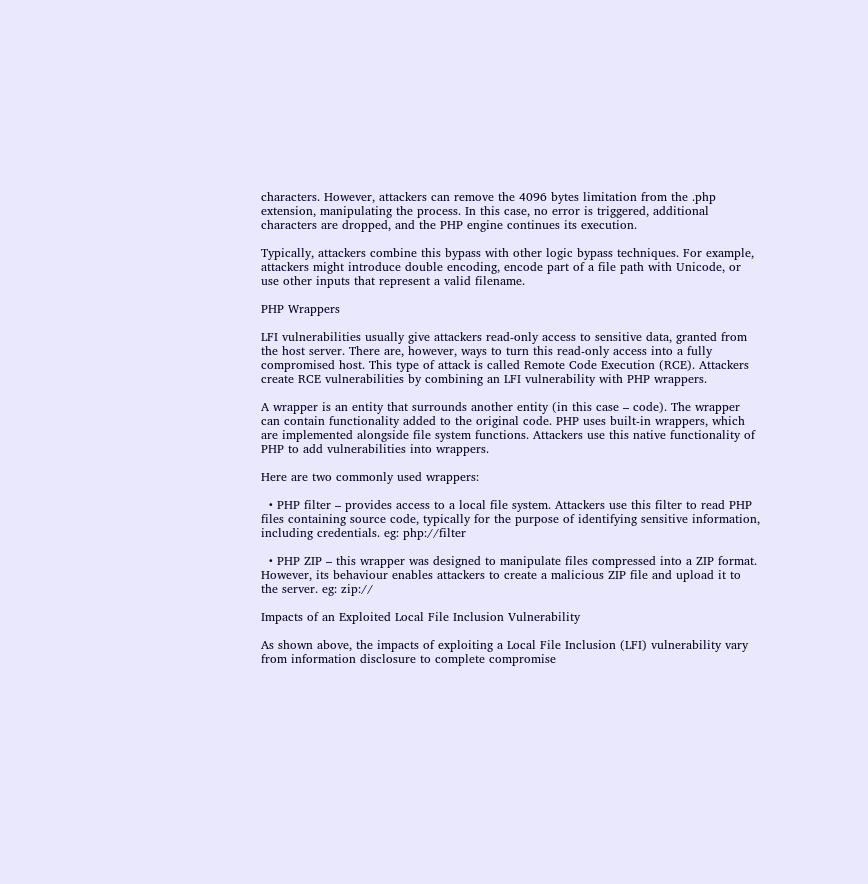characters. However, attackers can remove the 4096 bytes limitation from the .php extension, manipulating the process. In this case, no error is triggered, additional characters are dropped, and the PHP engine continues its execution.

Typically, attackers combine this bypass with other logic bypass techniques. For example, attackers might introduce double encoding, encode part of a file path with Unicode, or use other inputs that represent a valid filename.

PHP Wrappers

LFI vulnerabilities usually give attackers read-only access to sensitive data, granted from the host server. There are, however, ways to turn this read-only access into a fully compromised host. This type of attack is called Remote Code Execution (RCE). Attackers create RCE vulnerabilities by combining an LFI vulnerability with PHP wrappers.

A wrapper is an entity that surrounds another entity (in this case – code). The wrapper can contain functionality added to the original code. PHP uses built-in wrappers, which are implemented alongside file system functions. Attackers use this native functionality of PHP to add vulnerabilities into wrappers.

Here are two commonly used wrappers:

  • PHP filter – provides access to a local file system. Attackers use this filter to read PHP files containing source code, typically for the purpose of identifying sensitive information, including credentials. eg: php://filter

  • PHP ZIP – this wrapper was designed to manipulate files compressed into a ZIP format. However, its behaviour enables attackers to create a malicious ZIP file and upload it to the server. eg: zip://

Impacts of an Exploited Local File Inclusion Vulnerability

As shown above, the impacts of exploiting a Local File Inclusion (LFI) vulnerability vary from information disclosure to complete compromise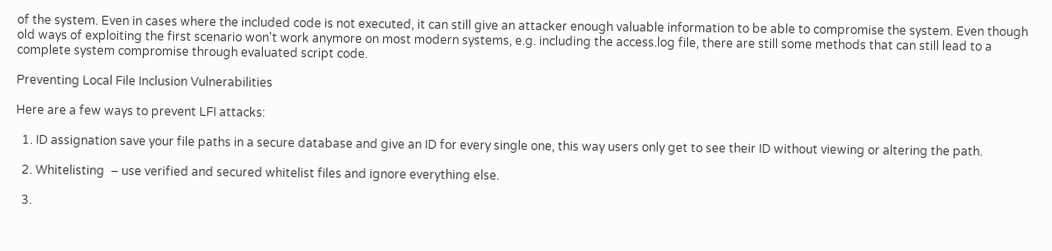of the system. Even in cases where the included code is not executed, it can still give an attacker enough valuable information to be able to compromise the system. Even though old ways of exploiting the first scenario won't work anymore on most modern systems, e.g. including the access.log file, there are still some methods that can still lead to a complete system compromise through evaluated script code.

Preventing Local File Inclusion Vulnerabilities

Here are a few ways to prevent LFI attacks:

  1. ID assignation save your file paths in a secure database and give an ID for every single one, this way users only get to see their ID without viewing or altering the path.

  2. Whitelisting  – use verified and secured whitelist files and ignore everything else.

  3.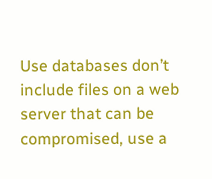Use databases don’t include files on a web server that can be compromised, use a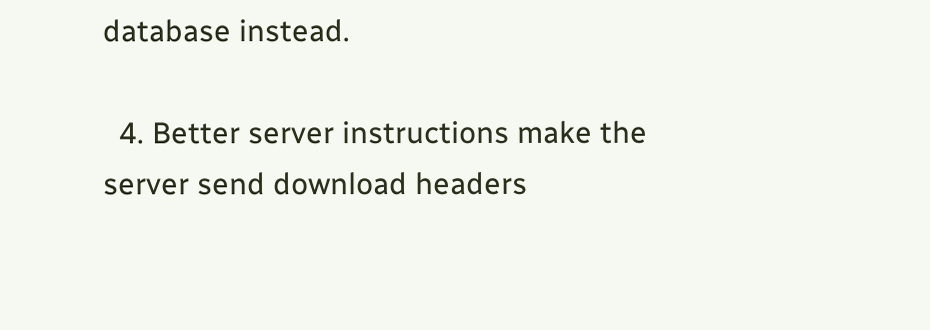database instead.

  4. Better server instructions make the server send download headers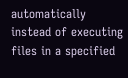automatically instead of executing files in a specified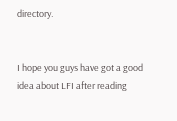directory.


I hope you guys have got a good idea about LFI after reading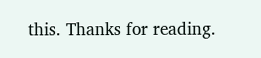this. Thanks for reading.